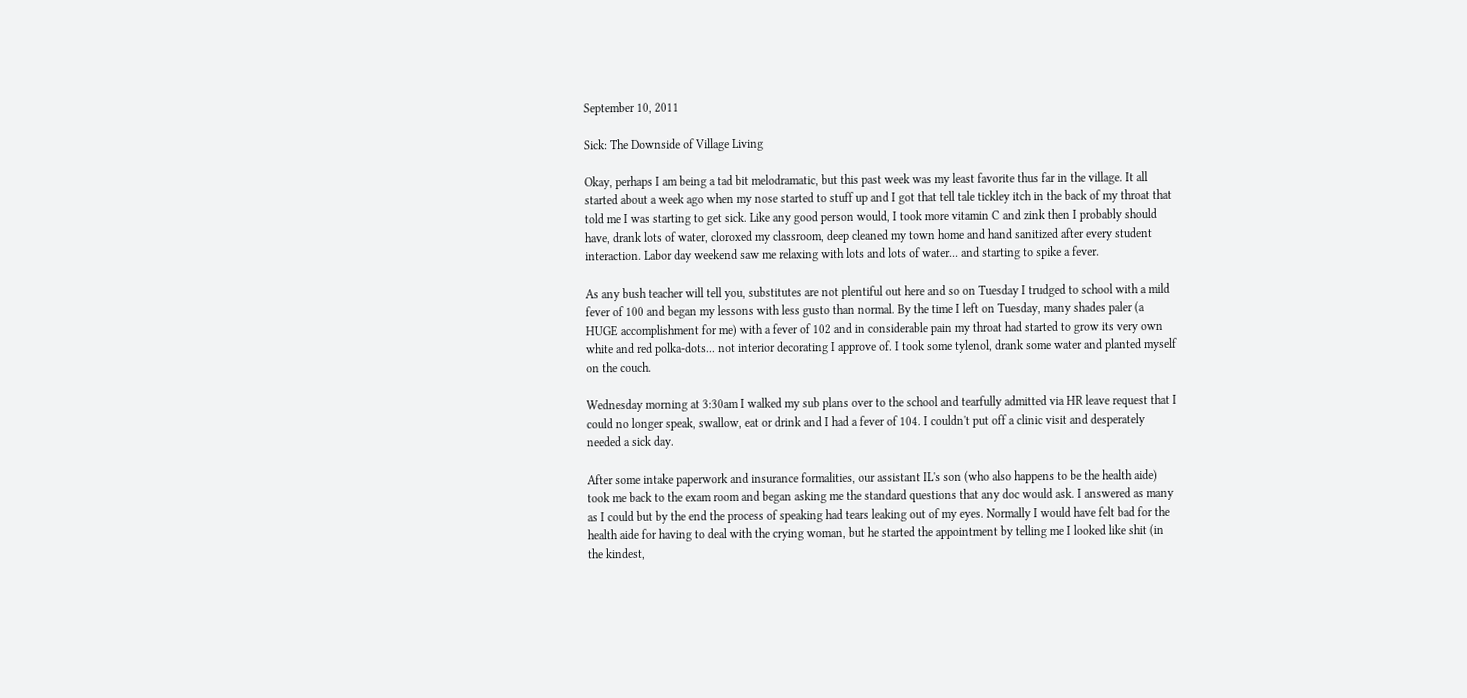September 10, 2011

Sick: The Downside of Village Living

Okay, perhaps I am being a tad bit melodramatic, but this past week was my least favorite thus far in the village. It all started about a week ago when my nose started to stuff up and I got that tell tale tickley itch in the back of my throat that told me I was starting to get sick. Like any good person would, I took more vitamin C and zink then I probably should have, drank lots of water, cloroxed my classroom, deep cleaned my town home and hand sanitized after every student interaction. Labor day weekend saw me relaxing with lots and lots of water... and starting to spike a fever.

As any bush teacher will tell you, substitutes are not plentiful out here and so on Tuesday I trudged to school with a mild fever of 100 and began my lessons with less gusto than normal. By the time I left on Tuesday, many shades paler (a HUGE accomplishment for me) with a fever of 102 and in considerable pain my throat had started to grow its very own white and red polka-dots... not interior decorating I approve of. I took some tylenol, drank some water and planted myself on the couch.

Wednesday morning at 3:30am I walked my sub plans over to the school and tearfully admitted via HR leave request that I could no longer speak, swallow, eat or drink and I had a fever of 104. I couldn't put off a clinic visit and desperately needed a sick day.

After some intake paperwork and insurance formalities, our assistant IL's son (who also happens to be the health aide) took me back to the exam room and began asking me the standard questions that any doc would ask. I answered as many as I could but by the end the process of speaking had tears leaking out of my eyes. Normally I would have felt bad for the health aide for having to deal with the crying woman, but he started the appointment by telling me I looked like shit (in the kindest,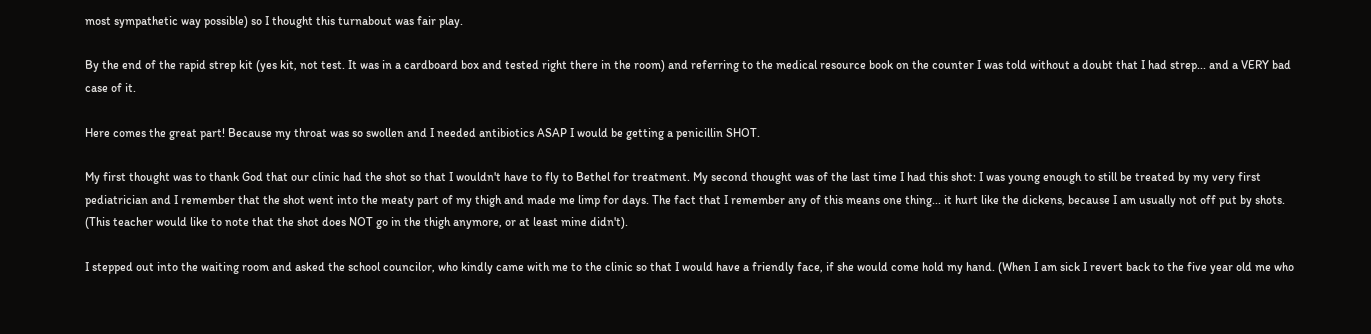most sympathetic way possible) so I thought this turnabout was fair play.

By the end of the rapid strep kit (yes kit, not test. It was in a cardboard box and tested right there in the room) and referring to the medical resource book on the counter I was told without a doubt that I had strep... and a VERY bad case of it.

Here comes the great part! Because my throat was so swollen and I needed antibiotics ASAP I would be getting a penicillin SHOT.

My first thought was to thank God that our clinic had the shot so that I wouldn't have to fly to Bethel for treatment. My second thought was of the last time I had this shot: I was young enough to still be treated by my very first pediatrician and I remember that the shot went into the meaty part of my thigh and made me limp for days. The fact that I remember any of this means one thing... it hurt like the dickens, because I am usually not off put by shots. (This teacher would like to note that the shot does NOT go in the thigh anymore, or at least mine didn't).

I stepped out into the waiting room and asked the school councilor, who kindly came with me to the clinic so that I would have a friendly face, if she would come hold my hand. (When I am sick I revert back to the five year old me who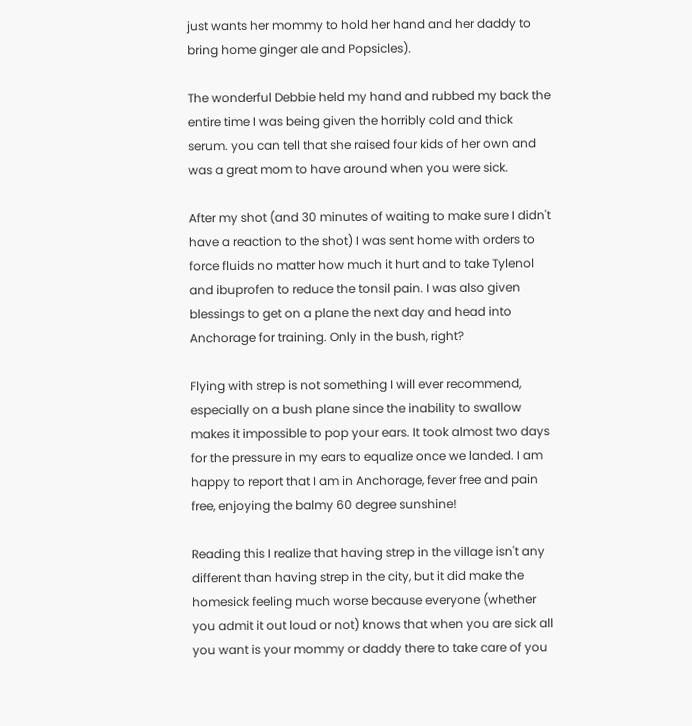just wants her mommy to hold her hand and her daddy to bring home ginger ale and Popsicles).

The wonderful Debbie held my hand and rubbed my back the entire time I was being given the horribly cold and thick serum. you can tell that she raised four kids of her own and was a great mom to have around when you were sick.

After my shot (and 30 minutes of waiting to make sure I didn't have a reaction to the shot) I was sent home with orders to force fluids no matter how much it hurt and to take Tylenol and ibuprofen to reduce the tonsil pain. I was also given blessings to get on a plane the next day and head into Anchorage for training. Only in the bush, right?

Flying with strep is not something I will ever recommend, especially on a bush plane since the inability to swallow makes it impossible to pop your ears. It took almost two days for the pressure in my ears to equalize once we landed. I am happy to report that I am in Anchorage, fever free and pain free, enjoying the balmy 60 degree sunshine!

Reading this I realize that having strep in the village isn't any different than having strep in the city, but it did make the homesick feeling much worse because everyone (whether you admit it out loud or not) knows that when you are sick all you want is your mommy or daddy there to take care of you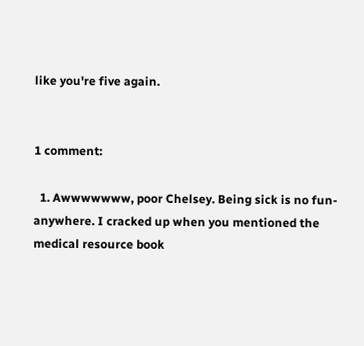like you're five again.


1 comment:

  1. Awwwwwww, poor Chelsey. Being sick is no fun- anywhere. I cracked up when you mentioned the medical resource book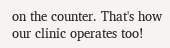on the counter. That's how our clinic operates too!